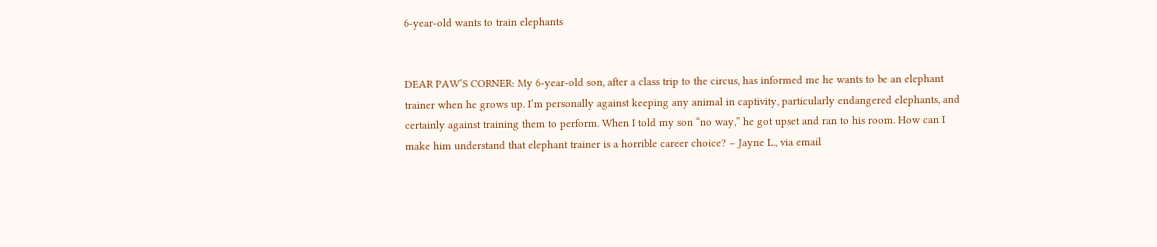6-year-old wants to train elephants


DEAR PAW’S CORNER: My 6-year-old son, after a class trip to the circus, has informed me he wants to be an elephant trainer when he grows up. I’m personally against keeping any animal in captivity, particularly endangered elephants, and certainly against training them to perform. When I told my son “no way,” he got upset and ran to his room. How can I make him understand that elephant trainer is a horrible career choice? – Jayne L., via email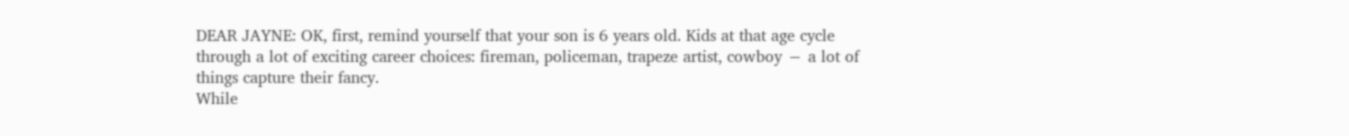DEAR JAYNE: OK, first, remind yourself that your son is 6 years old. Kids at that age cycle through a lot of exciting career choices: fireman, policeman, trapeze artist, cowboy − a lot of things capture their fancy.
While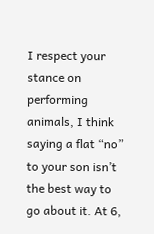I respect your stance on performing animals, I think saying a flat “no” to your son isn’t the best way to go about it. At 6,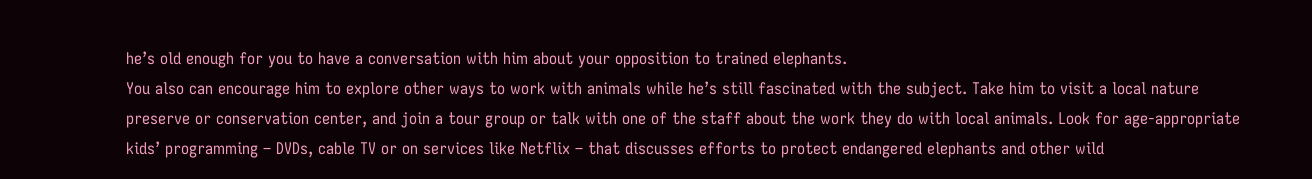he’s old enough for you to have a conversation with him about your opposition to trained elephants.
You also can encourage him to explore other ways to work with animals while he’s still fascinated with the subject. Take him to visit a local nature preserve or conservation center, and join a tour group or talk with one of the staff about the work they do with local animals. Look for age-appropriate kids’ programming – DVDs, cable TV or on services like Netflix – that discusses efforts to protect endangered elephants and other wild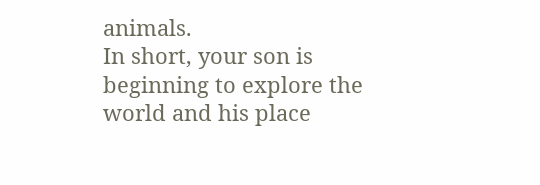animals.
In short, your son is beginning to explore the world and his place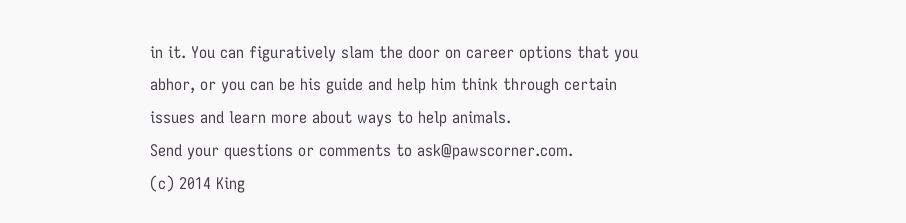in it. You can figuratively slam the door on career options that you abhor, or you can be his guide and help him think through certain issues and learn more about ways to help animals.
Send your questions or comments to ask@pawscorner.com.
(c) 2014 King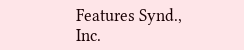Features Synd., Inc.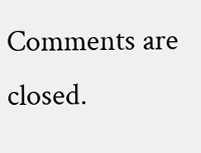Comments are closed.